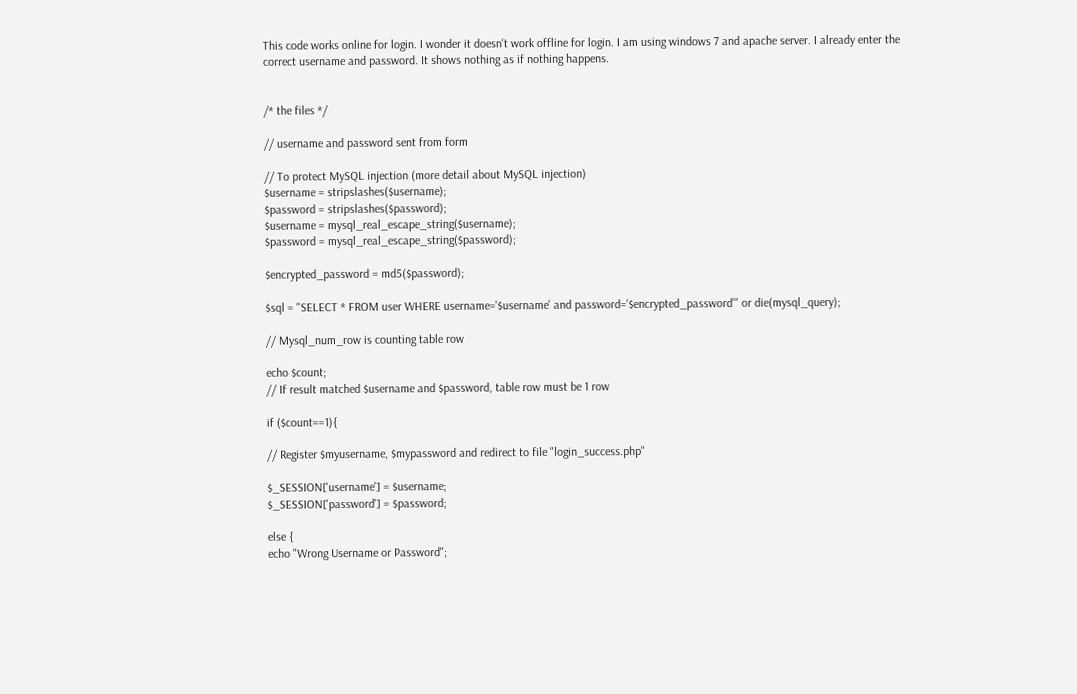This code works online for login. I wonder it doesn't work offline for login. I am using windows 7 and apache server. I already enter the correct username and password. It shows nothing as if nothing happens.


/* the files */

// username and password sent from form

// To protect MySQL injection (more detail about MySQL injection)
$username = stripslashes($username);
$password = stripslashes($password);
$username = mysql_real_escape_string($username);
$password = mysql_real_escape_string($password);

$encrypted_password = md5($password);

$sql = "SELECT * FROM user WHERE username='$username' and password='$encrypted_password'" or die(mysql_query);

// Mysql_num_row is counting table row

echo $count;
// If result matched $username and $password, table row must be 1 row

if ($count==1){

// Register $myusername, $mypassword and redirect to file "login_success.php"

$_SESSION['username'] = $username;
$_SESSION['password'] = $password;

else {
echo "Wrong Username or Password";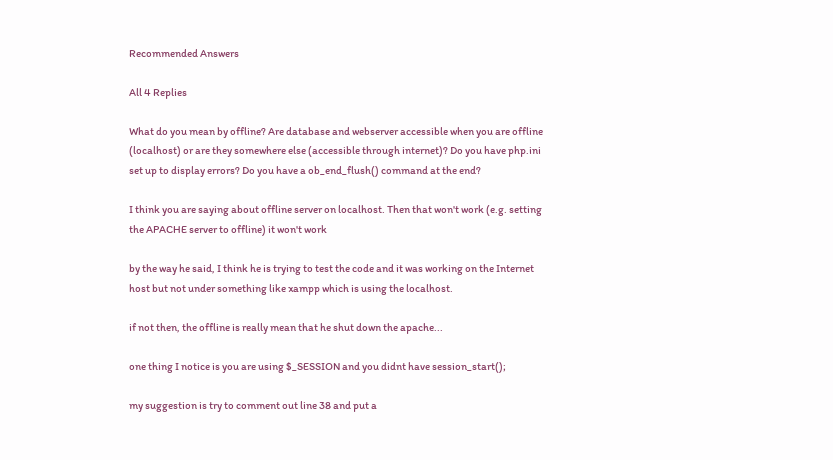Recommended Answers

All 4 Replies

What do you mean by offline? Are database and webserver accessible when you are offline (localhost) or are they somewhere else (accessible through internet)? Do you have php.ini set up to display errors? Do you have a ob_end_flush() command at the end?

I think you are saying about offline server on localhost. Then that won't work (e.g. setting the APACHE server to offline) it won't work

by the way he said, I think he is trying to test the code and it was working on the Internet host but not under something like xampp which is using the localhost.

if not then, the offline is really mean that he shut down the apache...

one thing I notice is you are using $_SESSION and you didnt have session_start();

my suggestion is try to comment out line 38 and put a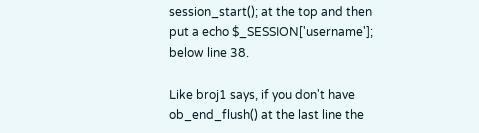session_start(); at the top and then put a echo $_SESSION['username']; below line 38.

Like broj1 says, if you don't have ob_end_flush() at the last line the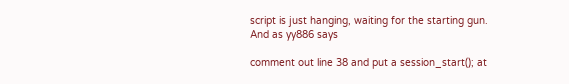script is just hanging, waiting for the starting gun.
And as yy886 says

comment out line 38 and put a session_start(); at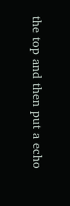the top and then put a echo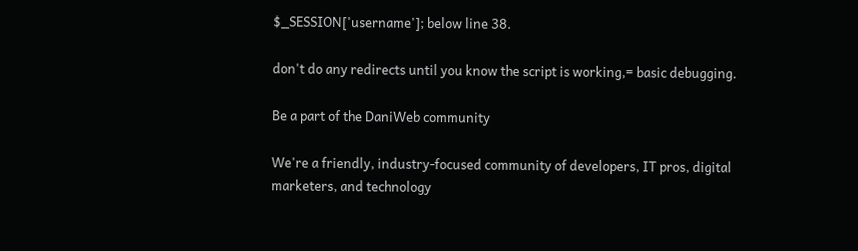$_SESSION['username']; below line 38.

don't do any redirects until you know the script is working,= basic debugging.

Be a part of the DaniWeb community

We're a friendly, industry-focused community of developers, IT pros, digital marketers, and technology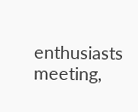enthusiasts meeting,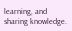learning, and sharing knowledge.